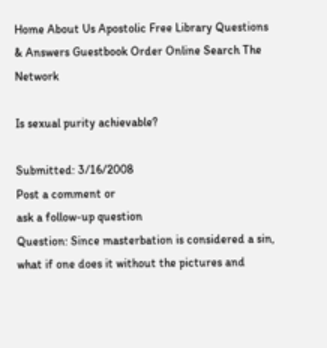Home About Us Apostolic Free Library Questions & Answers Guestbook Order Online Search The Network

Is sexual purity achievable?

Submitted: 3/16/2008
Post a comment or
ask a follow-up question
Question: Since masterbation is considered a sin, what if one does it without the pictures and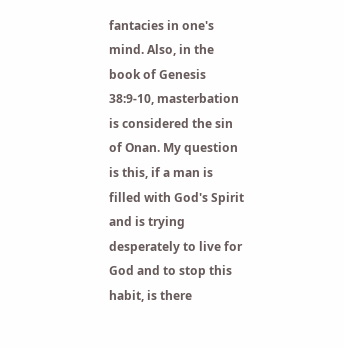fantacies in one's mind. Also, in the book of Genesis 38:9-10, masterbation is considered the sin of Onan. My question is this, if a man is filled with God's Spirit and is trying desperately to live for God and to stop this habit, is there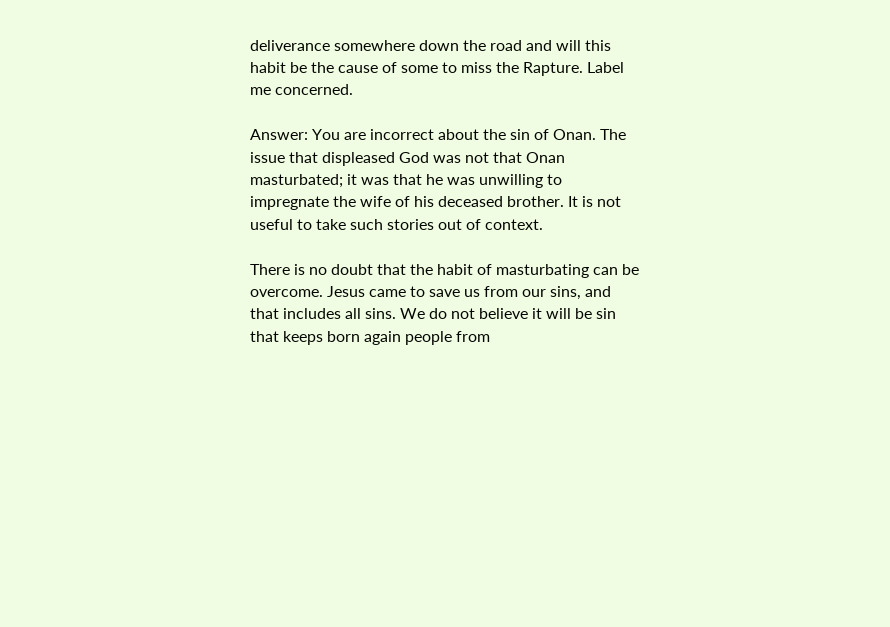deliverance somewhere down the road and will this habit be the cause of some to miss the Rapture. Label me concerned.

Answer: You are incorrect about the sin of Onan. The issue that displeased God was not that Onan masturbated; it was that he was unwilling to impregnate the wife of his deceased brother. It is not useful to take such stories out of context.

There is no doubt that the habit of masturbating can be overcome. Jesus came to save us from our sins, and that includes all sins. We do not believe it will be sin that keeps born again people from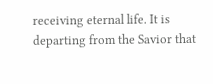receiving eternal life. It is departing from the Savior that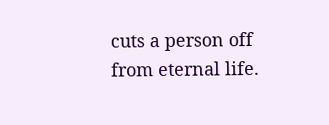cuts a person off from eternal life.